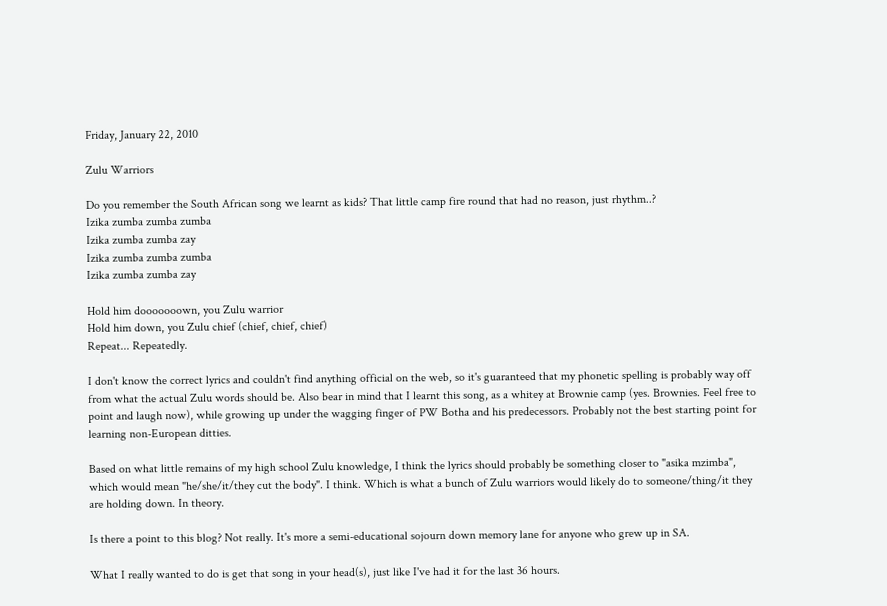Friday, January 22, 2010

Zulu Warriors

Do you remember the South African song we learnt as kids? That little camp fire round that had no reason, just rhythm..?
Izika zumba zumba zumba
Izika zumba zumba zay
Izika zumba zumba zumba
Izika zumba zumba zay

Hold him dooooooown, you Zulu warrior
Hold him down, you Zulu chief (chief, chief, chief)
Repeat... Repeatedly.

I don't know the correct lyrics and couldn't find anything official on the web, so it's guaranteed that my phonetic spelling is probably way off from what the actual Zulu words should be. Also bear in mind that I learnt this song, as a whitey at Brownie camp (yes. Brownies. Feel free to point and laugh now), while growing up under the wagging finger of PW Botha and his predecessors. Probably not the best starting point for learning non-European ditties.

Based on what little remains of my high school Zulu knowledge, I think the lyrics should probably be something closer to "asika mzimba", which would mean "he/she/it/they cut the body". I think. Which is what a bunch of Zulu warriors would likely do to someone/thing/it they are holding down. In theory.

Is there a point to this blog? Not really. It's more a semi-educational sojourn down memory lane for anyone who grew up in SA.

What I really wanted to do is get that song in your head(s), just like I've had it for the last 36 hours.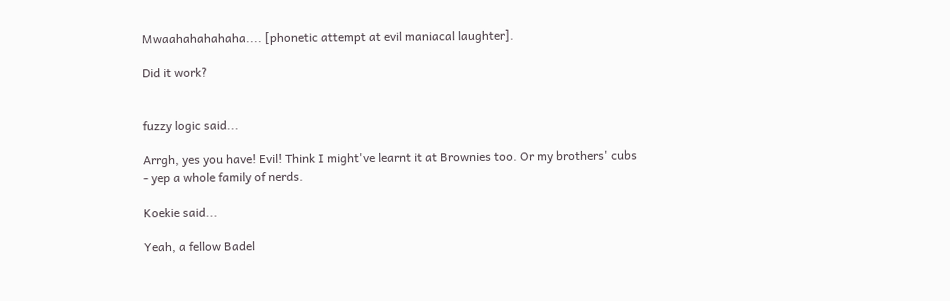Mwaahahahahaha.... [phonetic attempt at evil maniacal laughter].

Did it work?


fuzzy logic said...

Arrgh, yes you have! Evil! Think I might've learnt it at Brownies too. Or my brothers' cubs - yep a whole family of nerds.

Koekie said...

Yeah, a fellow Badel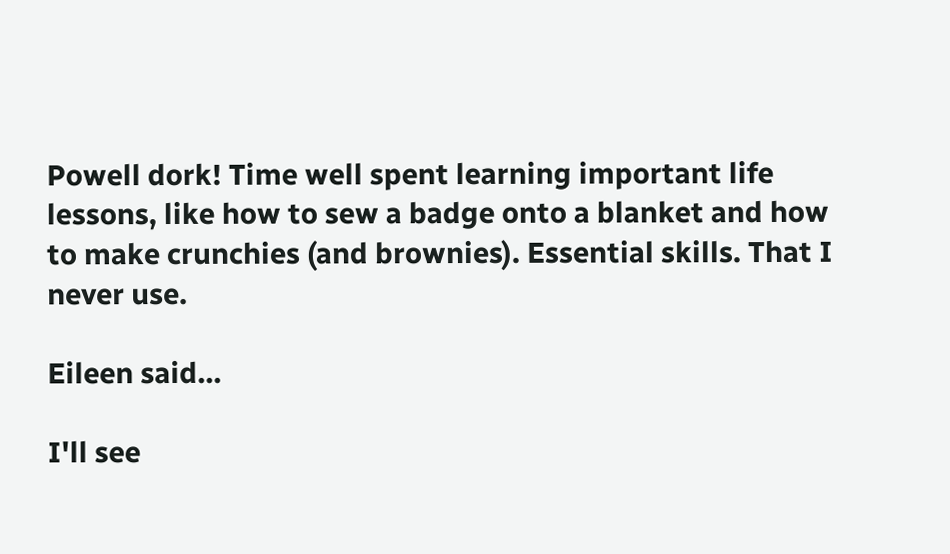Powell dork! Time well spent learning important life lessons, like how to sew a badge onto a blanket and how to make crunchies (and brownies). Essential skills. That I never use.

Eileen said...

I'll see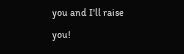you and I'll raise you!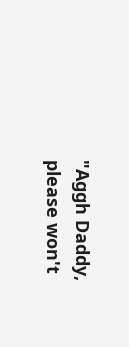"Aggh Daddy, please won't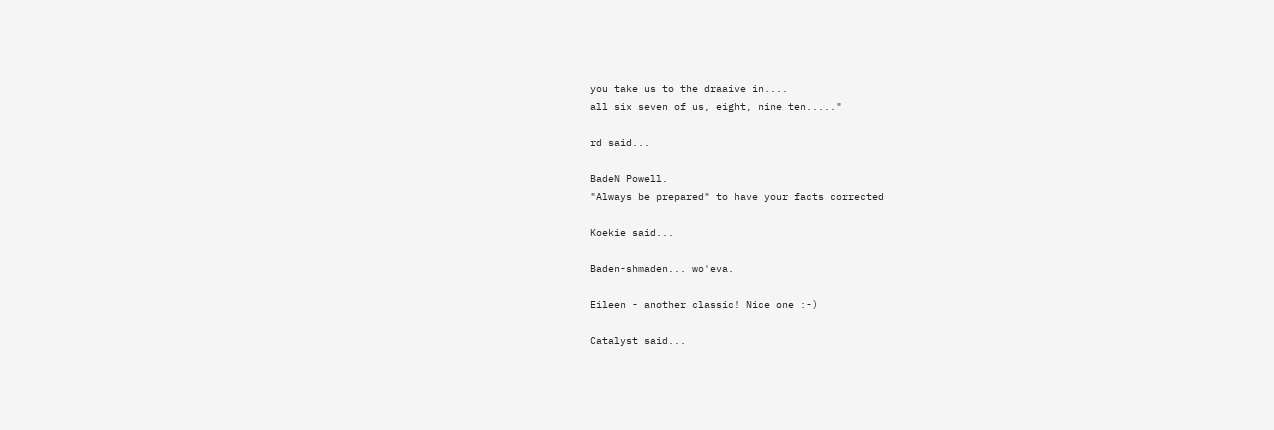you take us to the draaive in....
all six seven of us, eight, nine ten....."

rd said...

BadeN Powell.
"Always be prepared" to have your facts corrected

Koekie said...

Baden-shmaden... wo'eva.

Eileen - another classic! Nice one :-)

Catalyst said...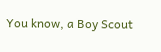You know, a Boy Scout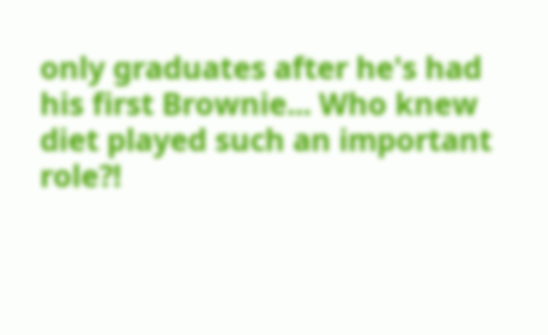only graduates after he's had his first Brownie... Who knew diet played such an important role?!